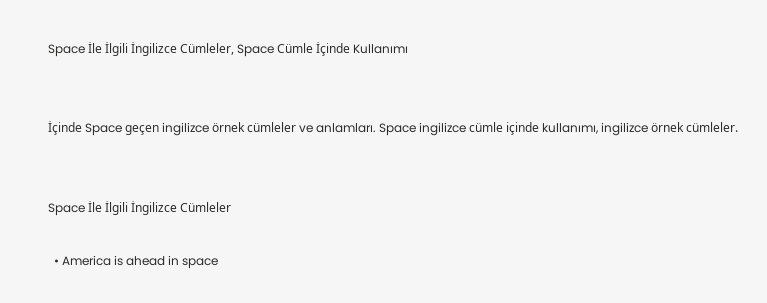Space İle İlgili İngilizce Cümleler, Space Cümle İçinde Kullanımı


İçinde Space geçen ingilizce örnek cümleler ve anlamları. Space ingilizce cümle içinde kullanımı, ingilizce örnek cümleler.


Space İle İlgili İngilizce Cümleler

  • America is ahead in space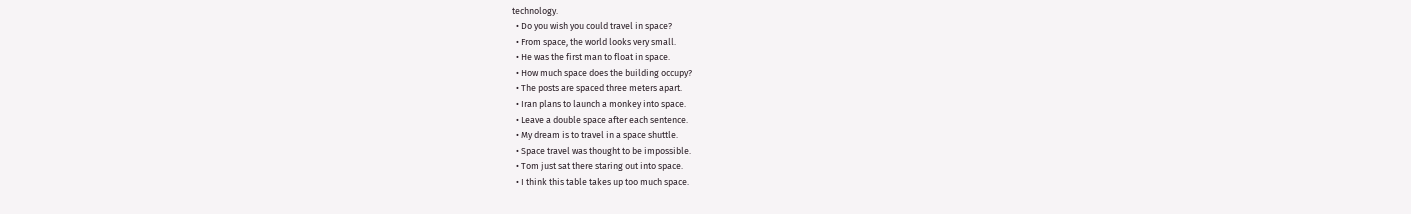technology.
  • Do you wish you could travel in space?
  • From space, the world looks very small.
  • He was the first man to float in space.
  • How much space does the building occupy?
  • The posts are spaced three meters apart.
  • Iran plans to launch a monkey into space.
  • Leave a double space after each sentence.
  • My dream is to travel in a space shuttle.
  • Space travel was thought to be impossible.
  • Tom just sat there staring out into space.
  • I think this table takes up too much space.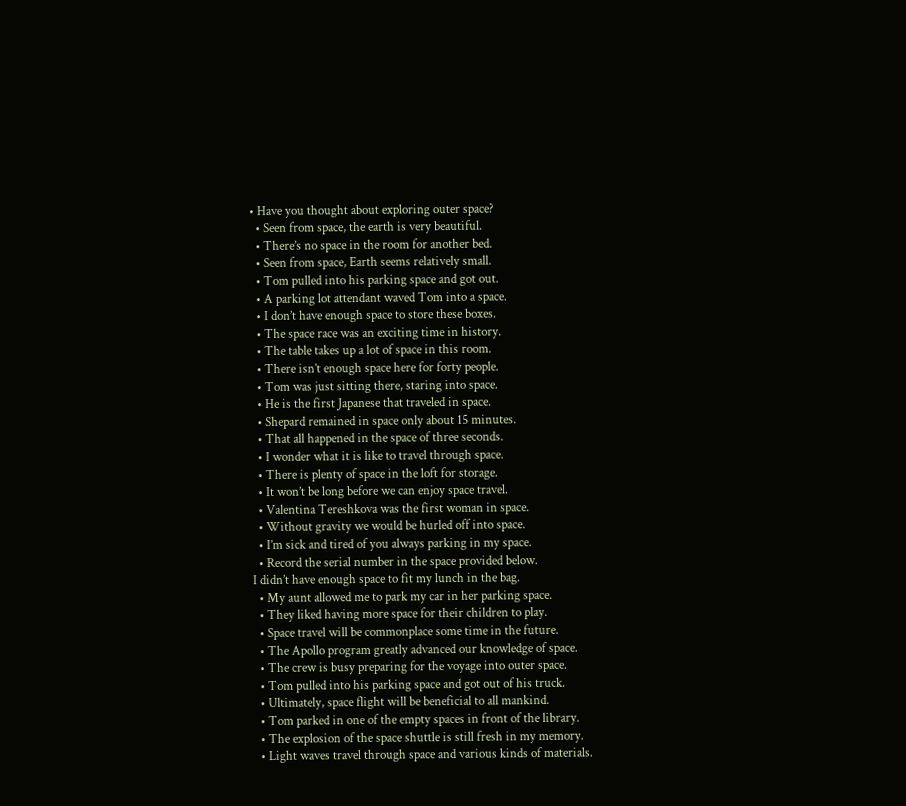• Have you thought about exploring outer space?
  • Seen from space, the earth is very beautiful.
  • There’s no space in the room for another bed.
  • Seen from space, Earth seems relatively small.
  • Tom pulled into his parking space and got out.
  • A parking lot attendant waved Tom into a space.
  • I don’t have enough space to store these boxes.
  • The space race was an exciting time in history.
  • The table takes up a lot of space in this room.
  • There isn’t enough space here for forty people.
  • Tom was just sitting there, staring into space.
  • He is the first Japanese that traveled in space.
  • Shepard remained in space only about 15 minutes.
  • That all happened in the space of three seconds.
  • I wonder what it is like to travel through space.
  • There is plenty of space in the loft for storage.
  • It won’t be long before we can enjoy space travel.
  • Valentina Tereshkova was the first woman in space.
  • Without gravity we would be hurled off into space.
  • I’m sick and tired of you always parking in my space.
  • Record the serial number in the space provided below.
I didn’t have enough space to fit my lunch in the bag.
  • My aunt allowed me to park my car in her parking space.
  • They liked having more space for their children to play.
  • Space travel will be commonplace some time in the future.
  • The Apollo program greatly advanced our knowledge of space.
  • The crew is busy preparing for the voyage into outer space.
  • Tom pulled into his parking space and got out of his truck.
  • Ultimately, space flight will be beneficial to all mankind.
  • Tom parked in one of the empty spaces in front of the library.
  • The explosion of the space shuttle is still fresh in my memory.
  • Light waves travel through space and various kinds of materials.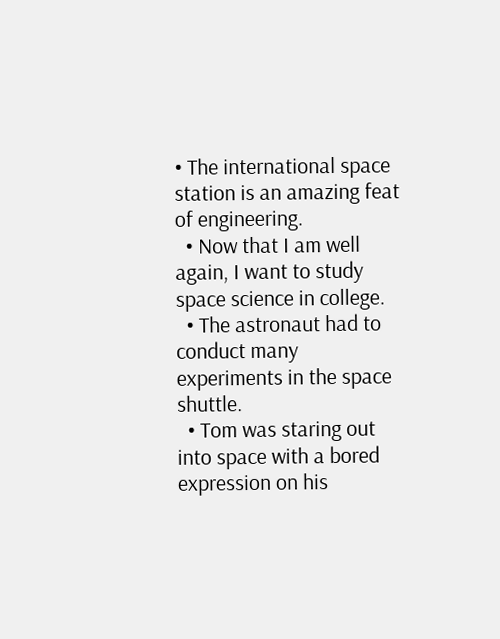• The international space station is an amazing feat of engineering.
  • Now that I am well again, I want to study space science in college.
  • The astronaut had to conduct many experiments in the space shuttle.
  • Tom was staring out into space with a bored expression on his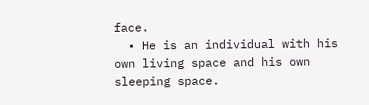face.
  • He is an individual with his own living space and his own sleeping space.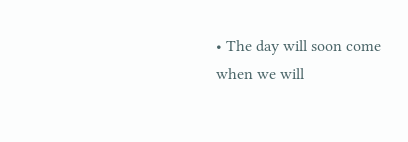• The day will soon come when we will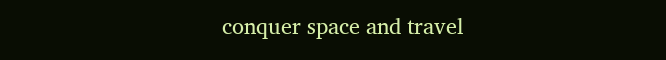conquer space and travel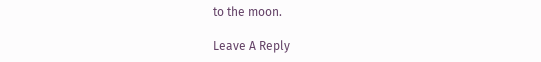to the moon.

Leave A Reply